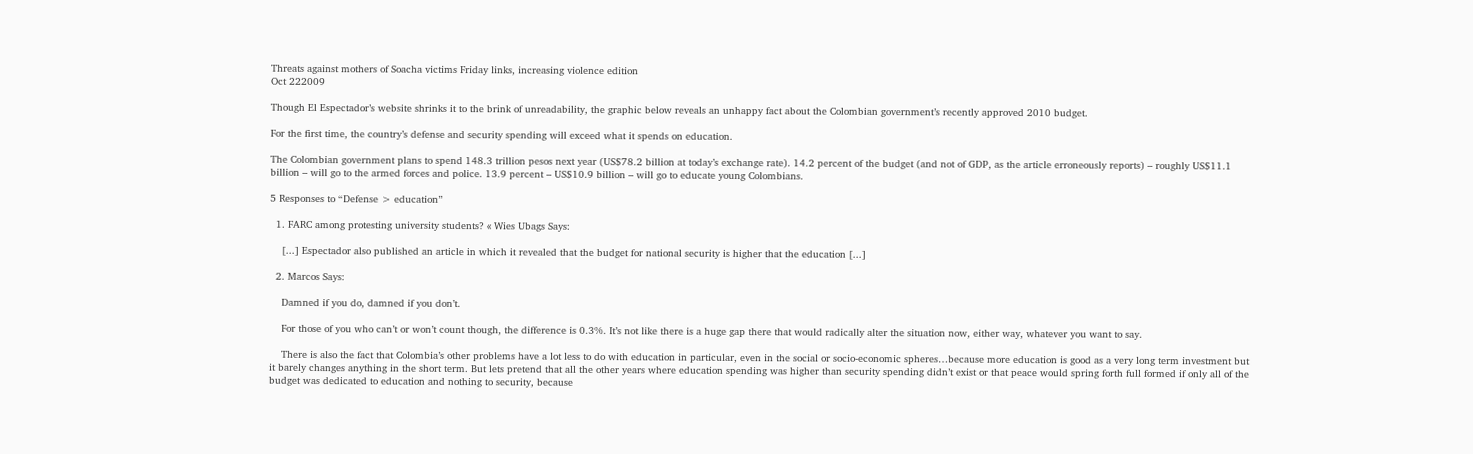Threats against mothers of Soacha victims Friday links, increasing violence edition
Oct 222009

Though El Espectador’s website shrinks it to the brink of unreadability, the graphic below reveals an unhappy fact about the Colombian government’s recently approved 2010 budget.

For the first time, the country’s defense and security spending will exceed what it spends on education.

The Colombian government plans to spend 148.3 trillion pesos next year (US$78.2 billion at today’s exchange rate). 14.2 percent of the budget (and not of GDP, as the article erroneously reports) – roughly US$11.1 billion – will go to the armed forces and police. 13.9 percent – US$10.9 billion – will go to educate young Colombians.

5 Responses to “Defense > education”

  1. FARC among protesting university students? « Wies Ubags Says:

    [...] Espectador also published an article in which it revealed that the budget for national security is higher that the education [...]

  2. Marcos Says:

    Damned if you do, damned if you don’t.

    For those of you who can’t or won’t count though, the difference is 0.3%. It’s not like there is a huge gap there that would radically alter the situation now, either way, whatever you want to say.

    There is also the fact that Colombia’s other problems have a lot less to do with education in particular, even in the social or socio-economic spheres…because more education is good as a very long term investment but it barely changes anything in the short term. But lets pretend that all the other years where education spending was higher than security spending didn’t exist or that peace would spring forth full formed if only all of the budget was dedicated to education and nothing to security, because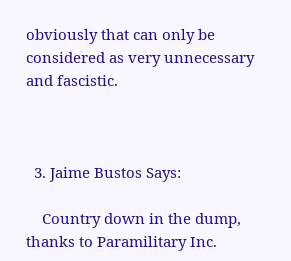obviously that can only be considered as very unnecessary and fascistic.



  3. Jaime Bustos Says:

    Country down in the dump, thanks to Paramilitary Inc.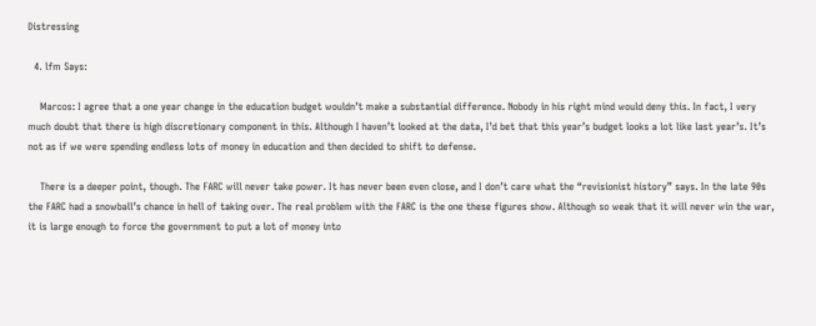Distressing

  4. lfm Says:

    Marcos: I agree that a one year change in the education budget wouldn’t make a substantial difference. Nobody in his right mind would deny this. In fact, I very much doubt that there is high discretionary component in this. Although I haven’t looked at the data, I’d bet that this year’s budget looks a lot like last year’s. It’s not as if we were spending endless lots of money in education and then decided to shift to defense.

    There is a deeper point, though. The FARC will never take power. It has never been even close, and I don’t care what the “revisionist history” says. In the late 90s the FARC had a snowball’s chance in hell of taking over. The real problem with the FARC is the one these figures show. Although so weak that it will never win the war, it is large enough to force the government to put a lot of money into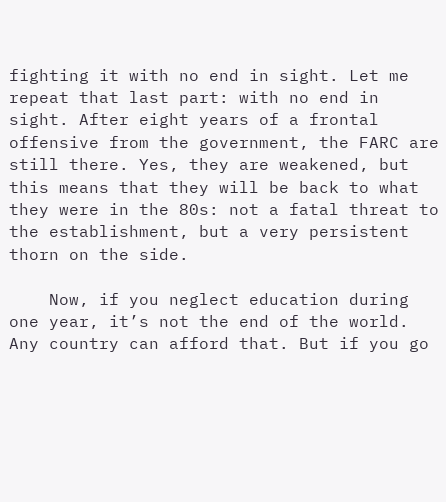fighting it with no end in sight. Let me repeat that last part: with no end in sight. After eight years of a frontal offensive from the government, the FARC are still there. Yes, they are weakened, but this means that they will be back to what they were in the 80s: not a fatal threat to the establishment, but a very persistent thorn on the side.

    Now, if you neglect education during one year, it’s not the end of the world. Any country can afford that. But if you go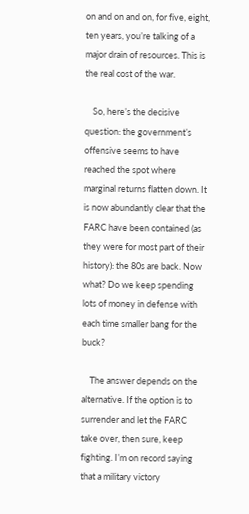on and on and on, for five, eight, ten years, you’re talking of a major drain of resources. This is the real cost of the war.

    So, here’s the decisive question: the government’s offensive seems to have reached the spot where marginal returns flatten down. It is now abundantly clear that the FARC have been contained (as they were for most part of their history): the 80s are back. Now what? Do we keep spending lots of money in defense with each time smaller bang for the buck?

    The answer depends on the alternative. If the option is to surrender and let the FARC take over, then sure, keep fighting. I’m on record saying that a military victory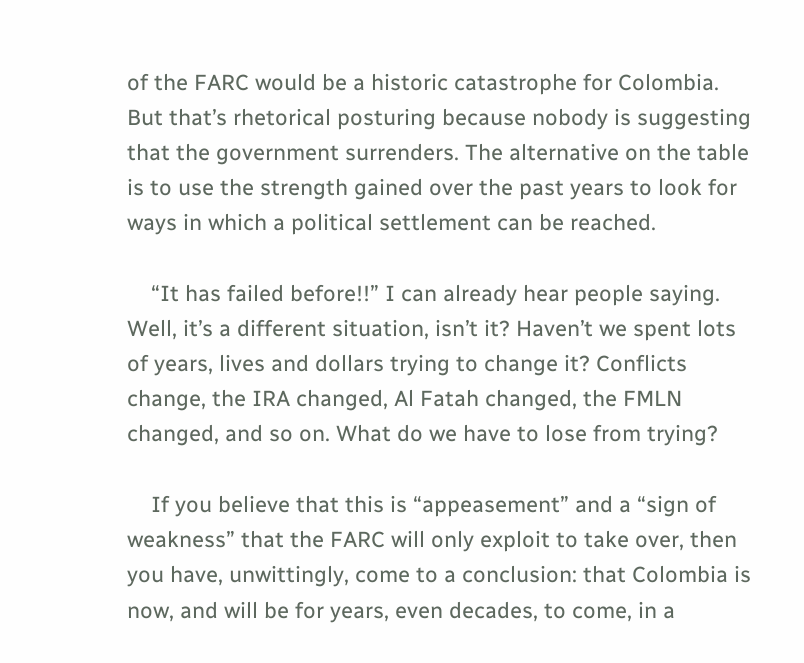of the FARC would be a historic catastrophe for Colombia. But that’s rhetorical posturing because nobody is suggesting that the government surrenders. The alternative on the table is to use the strength gained over the past years to look for ways in which a political settlement can be reached.

    “It has failed before!!” I can already hear people saying. Well, it’s a different situation, isn’t it? Haven’t we spent lots of years, lives and dollars trying to change it? Conflicts change, the IRA changed, Al Fatah changed, the FMLN changed, and so on. What do we have to lose from trying?

    If you believe that this is “appeasement” and a “sign of weakness” that the FARC will only exploit to take over, then you have, unwittingly, come to a conclusion: that Colombia is now, and will be for years, even decades, to come, in a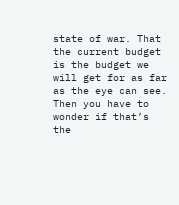state of war. That the current budget is the budget we will get for as far as the eye can see. Then you have to wonder if that’s the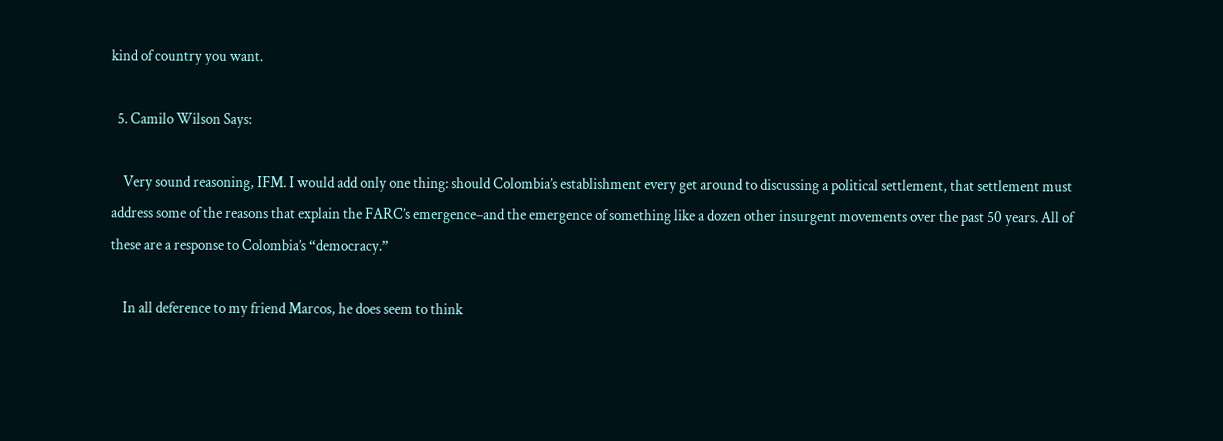kind of country you want.

  5. Camilo Wilson Says:

    Very sound reasoning, IFM. I would add only one thing: should Colombia’s establishment every get around to discussing a political settlement, that settlement must address some of the reasons that explain the FARC’s emergence–and the emergence of something like a dozen other insurgent movements over the past 50 years. All of these are a response to Colombia’s “democracy.”

    In all deference to my friend Marcos, he does seem to think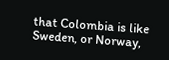that Colombia is like Sweden, or Norway,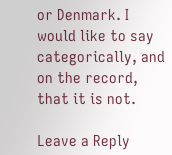or Denmark. I would like to say categorically, and on the record, that it is not.

Leave a Reply